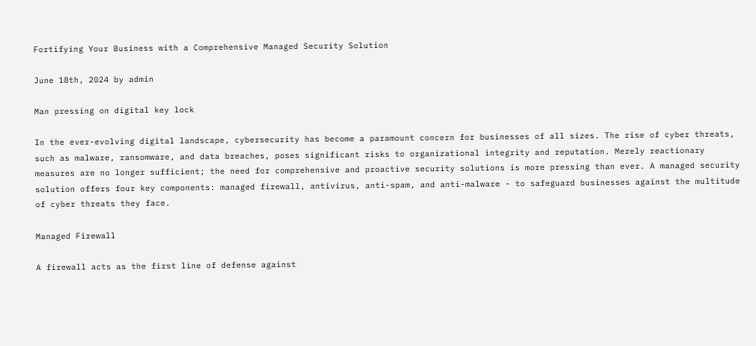Fortifying Your Business with a Comprehensive Managed Security Solution

June 18th, 2024 by admin

Man pressing on digital key lock

In the ever-evolving digital landscape, cybersecurity has become a paramount concern for businesses of all sizes. The rise of cyber threats, such as malware, ransomware, and data breaches, poses significant risks to organizational integrity and reputation. Merely reactionary measures are no longer sufficient; the need for comprehensive and proactive security solutions is more pressing than ever. A managed security solution offers four key components: managed firewall, antivirus, anti-spam, and anti-malware - to safeguard businesses against the multitude of cyber threats they face.

Managed Firewall

A firewall acts as the first line of defense against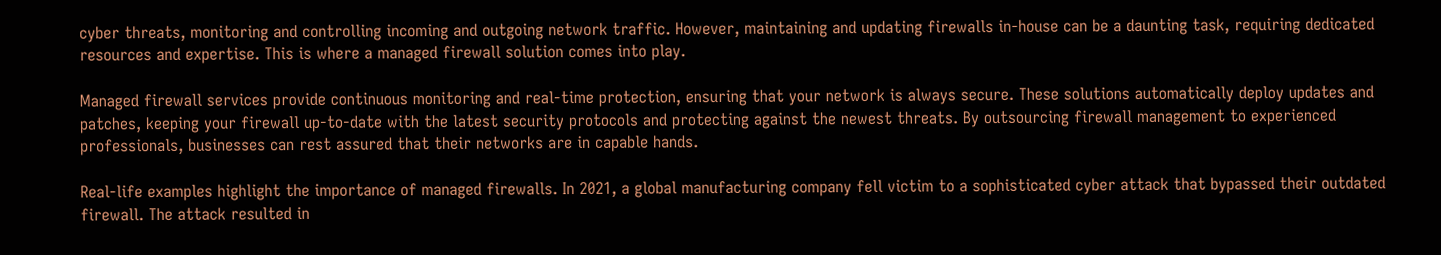cyber threats, monitoring and controlling incoming and outgoing network traffic. However, maintaining and updating firewalls in-house can be a daunting task, requiring dedicated resources and expertise. This is where a managed firewall solution comes into play.

Managed firewall services provide continuous monitoring and real-time protection, ensuring that your network is always secure. These solutions automatically deploy updates and patches, keeping your firewall up-to-date with the latest security protocols and protecting against the newest threats. By outsourcing firewall management to experienced professionals, businesses can rest assured that their networks are in capable hands.

Real-life examples highlight the importance of managed firewalls. In 2021, a global manufacturing company fell victim to a sophisticated cyber attack that bypassed their outdated firewall. The attack resulted in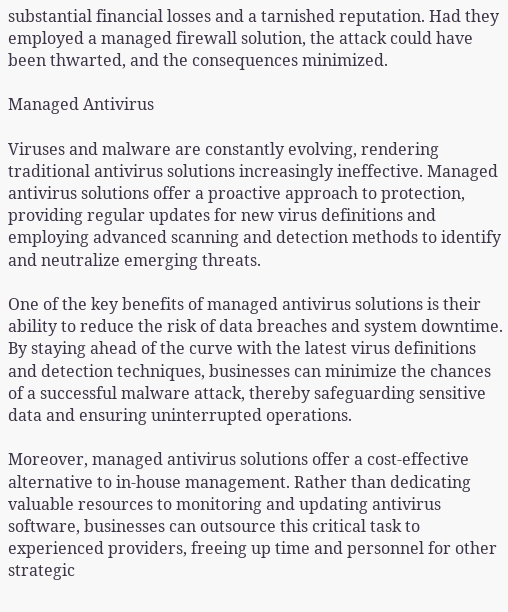substantial financial losses and a tarnished reputation. Had they employed a managed firewall solution, the attack could have been thwarted, and the consequences minimized.

Managed Antivirus

Viruses and malware are constantly evolving, rendering traditional antivirus solutions increasingly ineffective. Managed antivirus solutions offer a proactive approach to protection, providing regular updates for new virus definitions and employing advanced scanning and detection methods to identify and neutralize emerging threats.

One of the key benefits of managed antivirus solutions is their ability to reduce the risk of data breaches and system downtime. By staying ahead of the curve with the latest virus definitions and detection techniques, businesses can minimize the chances of a successful malware attack, thereby safeguarding sensitive data and ensuring uninterrupted operations.

Moreover, managed antivirus solutions offer a cost-effective alternative to in-house management. Rather than dedicating valuable resources to monitoring and updating antivirus software, businesses can outsource this critical task to experienced providers, freeing up time and personnel for other strategic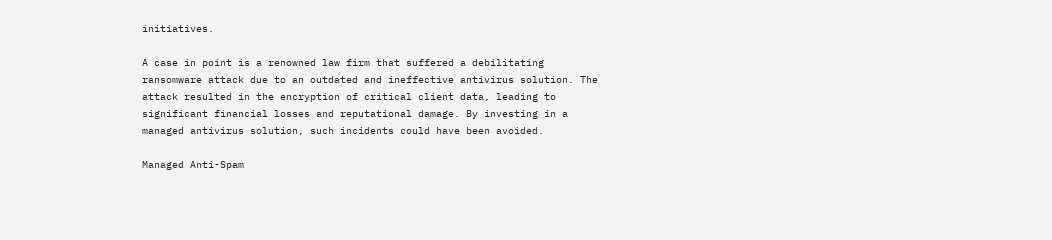initiatives.

A case in point is a renowned law firm that suffered a debilitating ransomware attack due to an outdated and ineffective antivirus solution. The attack resulted in the encryption of critical client data, leading to significant financial losses and reputational damage. By investing in a managed antivirus solution, such incidents could have been avoided.

Managed Anti-Spam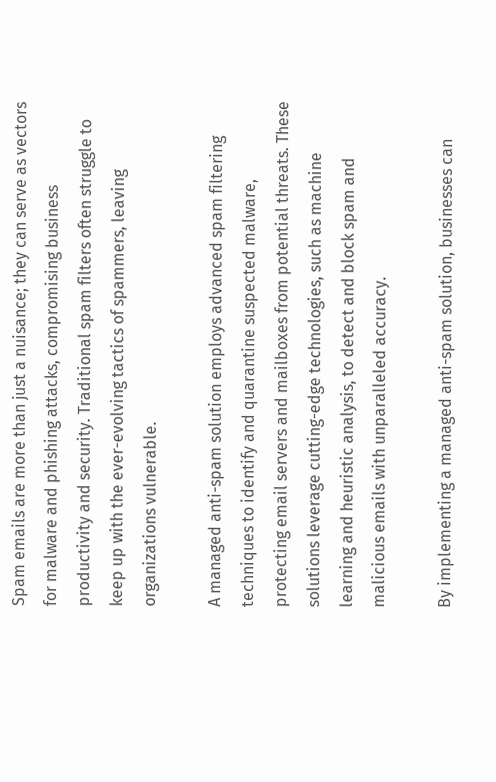Spam emails are more than just a nuisance; they can serve as vectors for malware and phishing attacks, compromising business productivity and security. Traditional spam filters often struggle to keep up with the ever-evolving tactics of spammers, leaving organizations vulnerable.

A managed anti-spam solution employs advanced spam filtering techniques to identify and quarantine suspected malware, protecting email servers and mailboxes from potential threats. These solutions leverage cutting-edge technologies, such as machine learning and heuristic analysis, to detect and block spam and malicious emails with unparalleled accuracy.

By implementing a managed anti-spam solution, businesses can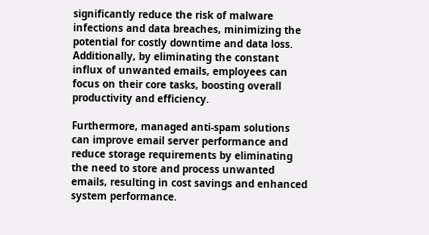significantly reduce the risk of malware infections and data breaches, minimizing the potential for costly downtime and data loss. Additionally, by eliminating the constant influx of unwanted emails, employees can focus on their core tasks, boosting overall productivity and efficiency.

Furthermore, managed anti-spam solutions can improve email server performance and reduce storage requirements by eliminating the need to store and process unwanted emails, resulting in cost savings and enhanced system performance.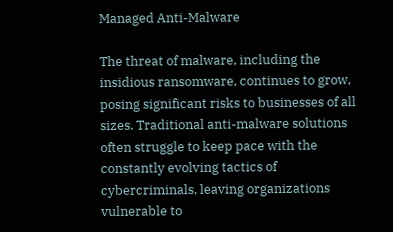Managed Anti-Malware

The threat of malware, including the insidious ransomware, continues to grow, posing significant risks to businesses of all sizes. Traditional anti-malware solutions often struggle to keep pace with the constantly evolving tactics of cybercriminals, leaving organizations vulnerable to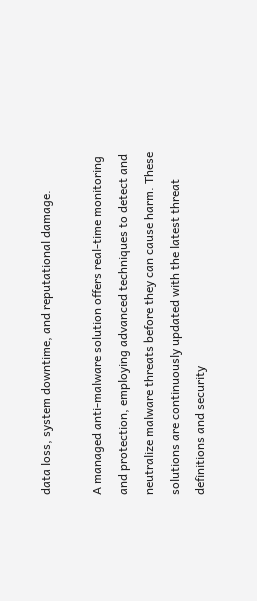data loss, system downtime, and reputational damage.

A managed anti-malware solution offers real-time monitoring and protection, employing advanced techniques to detect and neutralize malware threats before they can cause harm. These solutions are continuously updated with the latest threat definitions and security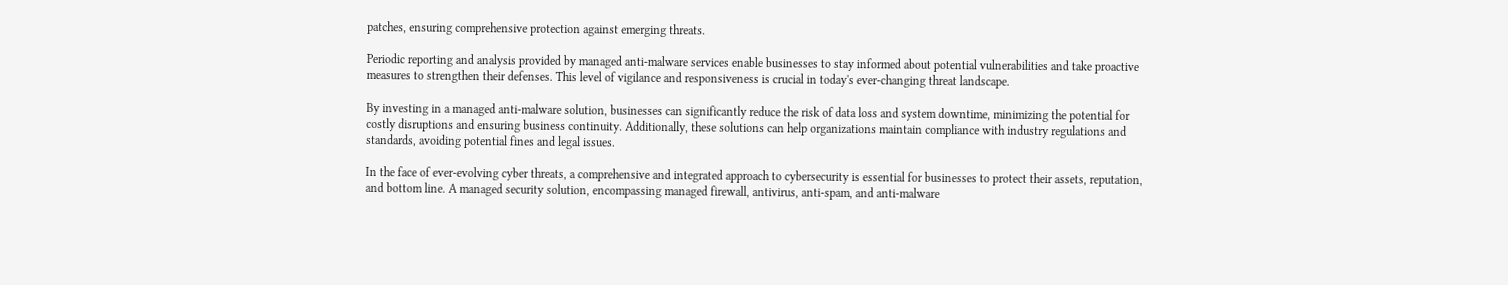patches, ensuring comprehensive protection against emerging threats.

Periodic reporting and analysis provided by managed anti-malware services enable businesses to stay informed about potential vulnerabilities and take proactive measures to strengthen their defenses. This level of vigilance and responsiveness is crucial in today's ever-changing threat landscape.

By investing in a managed anti-malware solution, businesses can significantly reduce the risk of data loss and system downtime, minimizing the potential for costly disruptions and ensuring business continuity. Additionally, these solutions can help organizations maintain compliance with industry regulations and standards, avoiding potential fines and legal issues.

In the face of ever-evolving cyber threats, a comprehensive and integrated approach to cybersecurity is essential for businesses to protect their assets, reputation, and bottom line. A managed security solution, encompassing managed firewall, antivirus, anti-spam, and anti-malware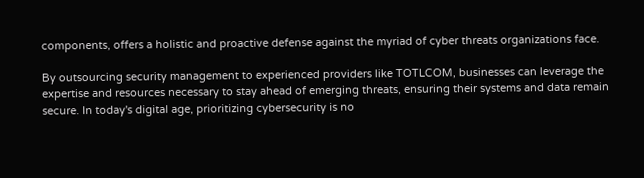components, offers a holistic and proactive defense against the myriad of cyber threats organizations face.

By outsourcing security management to experienced providers like TOTLCOM, businesses can leverage the expertise and resources necessary to stay ahead of emerging threats, ensuring their systems and data remain secure. In today's digital age, prioritizing cybersecurity is no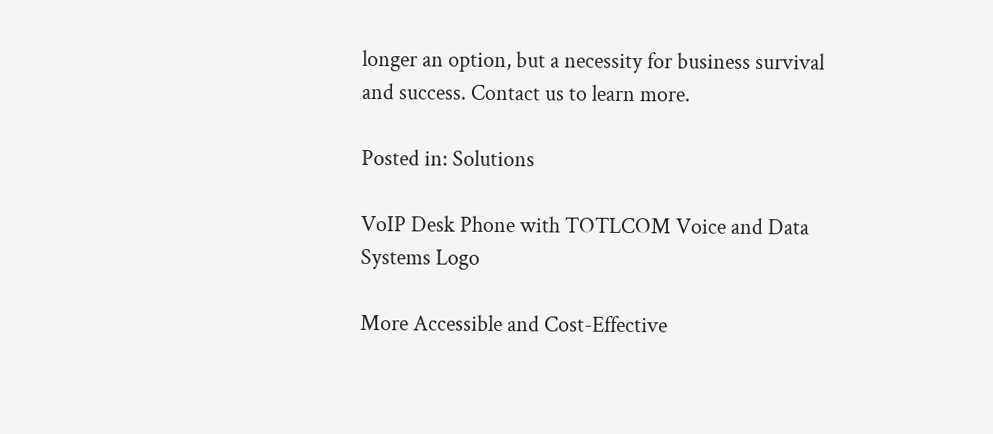longer an option, but a necessity for business survival and success. Contact us to learn more.

Posted in: Solutions

VoIP Desk Phone with TOTLCOM Voice and Data Systems Logo

More Accessible and Cost-Effective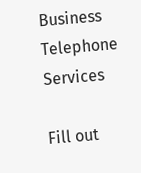Business Telephone Services

Fill out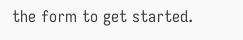the form to get started.